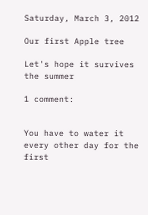Saturday, March 3, 2012

Our first Apple tree

Let's hope it survives the summer

1 comment:


You have to water it every other day for the first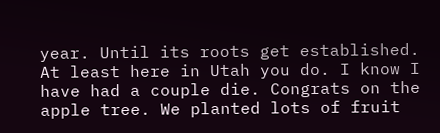year. Until its roots get established. At least here in Utah you do. I know I have had a couple die. Congrats on the apple tree. We planted lots of fruit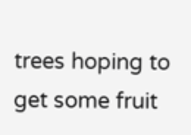trees hoping to get some fruit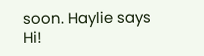soon. Haylie says Hi!